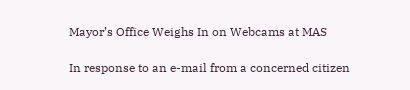Mayor’s Office Weighs In on Webcams at MAS

In response to an e-mail from a concerned citizen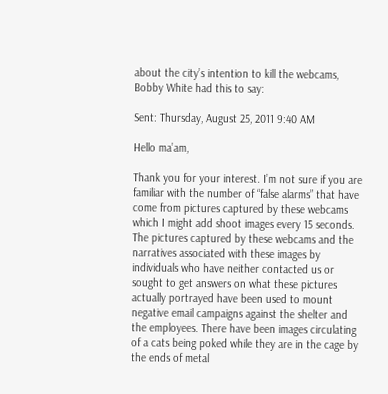about the city’s intention to kill the webcams, Bobby White had this to say:

Sent: Thursday, August 25, 2011 9:40 AM

Hello ma’am,

Thank you for your interest. I’m not sure if you are familiar with the number of “false alarms” that have come from pictures captured by these webcams which I might add shoot images every 15 seconds. The pictures captured by these webcams and the narratives associated with these images by individuals who have neither contacted us or sought to get answers on what these pictures actually portrayed have been used to mount negative email campaigns against the shelter and the employees. There have been images circulating of a cats being poked while they are in the cage by the ends of metal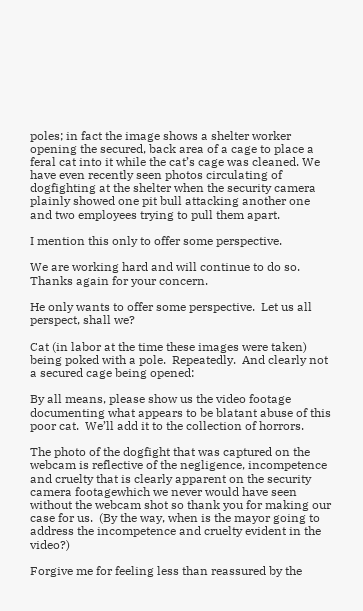poles; in fact the image shows a shelter worker opening the secured, back area of a cage to place a feral cat into it while the cat’s cage was cleaned. We have even recently seen photos circulating of dogfighting at the shelter when the security camera plainly showed one pit bull attacking another one and two employees trying to pull them apart.

I mention this only to offer some perspective.

We are working hard and will continue to do so. Thanks again for your concern.

He only wants to offer some perspective.  Let us all perspect, shall we?

Cat (in labor at the time these images were taken) being poked with a pole.  Repeatedly.  And clearly not a secured cage being opened:

By all means, please show us the video footage documenting what appears to be blatant abuse of this poor cat.  We’ll add it to the collection of horrors.

The photo of the dogfight that was captured on the webcam is reflective of the negligence, incompetence and cruelty that is clearly apparent on the security camera footagewhich we never would have seen without the webcam shot so thank you for making our case for us.  (By the way, when is the mayor going to address the incompetence and cruelty evident in the video?)

Forgive me for feeling less than reassured by the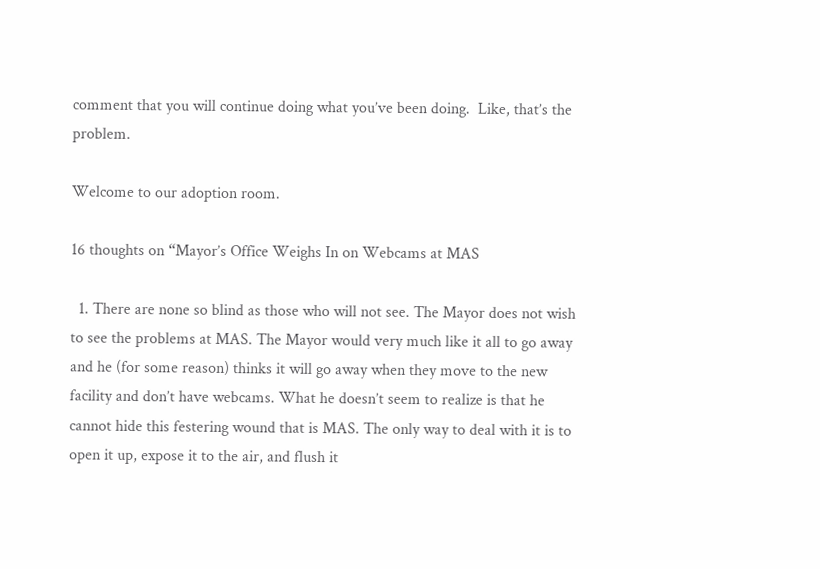comment that you will continue doing what you’ve been doing.  Like, that’s the problem.

Welcome to our adoption room.

16 thoughts on “Mayor’s Office Weighs In on Webcams at MAS

  1. There are none so blind as those who will not see. The Mayor does not wish to see the problems at MAS. The Mayor would very much like it all to go away and he (for some reason) thinks it will go away when they move to the new facility and don’t have webcams. What he doesn’t seem to realize is that he cannot hide this festering wound that is MAS. The only way to deal with it is to open it up, expose it to the air, and flush it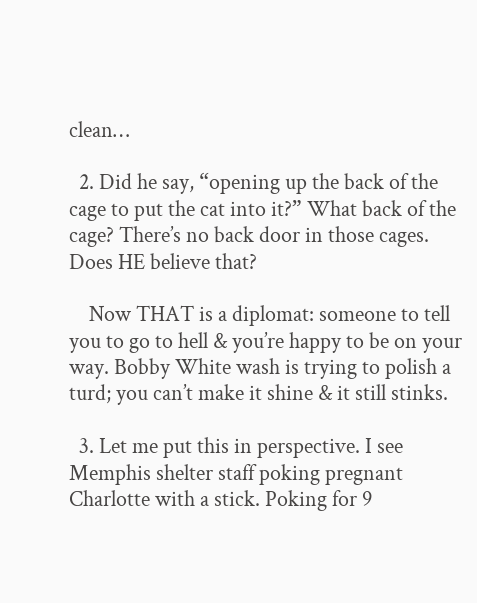clean…

  2. Did he say, “opening up the back of the cage to put the cat into it?” What back of the cage? There’s no back door in those cages. Does HE believe that?

    Now THAT is a diplomat: someone to tell you to go to hell & you’re happy to be on your way. Bobby White wash is trying to polish a turd; you can’t make it shine & it still stinks.

  3. Let me put this in perspective. I see Memphis shelter staff poking pregnant Charlotte with a stick. Poking for 9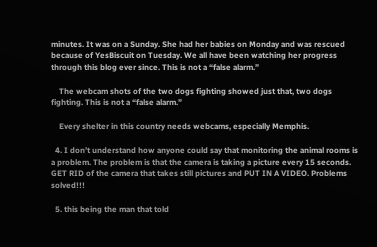minutes. It was on a Sunday. She had her babies on Monday and was rescued because of YesBiscuit on Tuesday. We all have been watching her progress through this blog ever since. This is not a “false alarm.”

    The webcam shots of the two dogs fighting showed just that, two dogs fighting. This is not a “false alarm.”

    Every shelter in this country needs webcams, especially Memphis.

  4. I don’t understand how anyone could say that monitoring the animal rooms is a problem. The problem is that the camera is taking a picture every 15 seconds. GET RID of the camera that takes still pictures and PUT IN A VIDEO. Problems solved!!!

  5. this being the man that told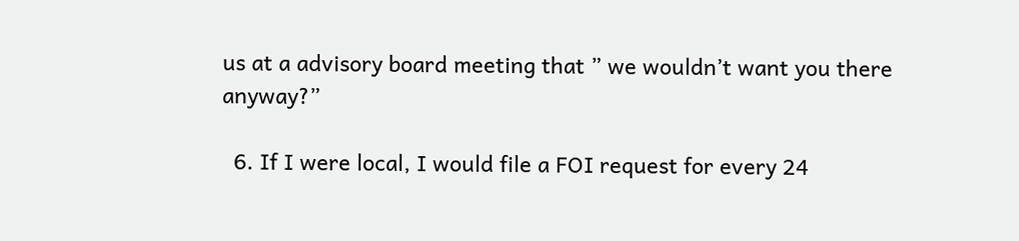us at a advisory board meeting that ” we wouldn’t want you there anyway?”

  6. If I were local, I would file a FOI request for every 24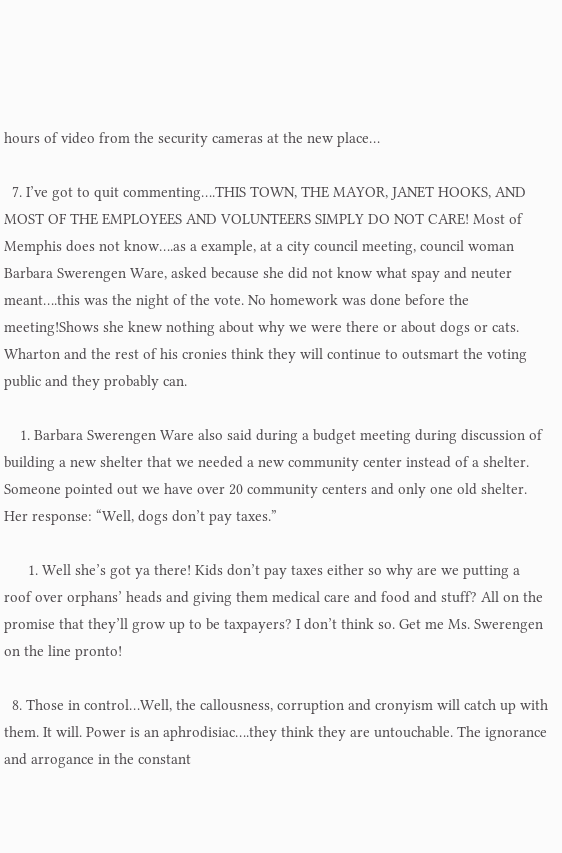hours of video from the security cameras at the new place…

  7. I’ve got to quit commenting….THIS TOWN, THE MAYOR, JANET HOOKS, AND MOST OF THE EMPLOYEES AND VOLUNTEERS SIMPLY DO NOT CARE! Most of Memphis does not know….as a example, at a city council meeting, council woman Barbara Swerengen Ware, asked because she did not know what spay and neuter meant….this was the night of the vote. No homework was done before the meeting!Shows she knew nothing about why we were there or about dogs or cats. Wharton and the rest of his cronies think they will continue to outsmart the voting public and they probably can.

    1. Barbara Swerengen Ware also said during a budget meeting during discussion of building a new shelter that we needed a new community center instead of a shelter. Someone pointed out we have over 20 community centers and only one old shelter. Her response: “Well, dogs don’t pay taxes.”

      1. Well she’s got ya there! Kids don’t pay taxes either so why are we putting a roof over orphans’ heads and giving them medical care and food and stuff? All on the promise that they’ll grow up to be taxpayers? I don’t think so. Get me Ms. Swerengen on the line pronto!

  8. Those in control…Well, the callousness, corruption and cronyism will catch up with them. It will. Power is an aphrodisiac….they think they are untouchable. The ignorance and arrogance in the constant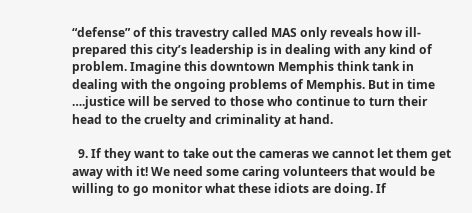“defense” of this travestry called MAS only reveals how ill-prepared this city’s leadership is in dealing with any kind of problem. Imagine this downtown Memphis think tank in dealing with the ongoing problems of Memphis. But in time ….justice will be served to those who continue to turn their head to the cruelty and criminality at hand.

  9. If they want to take out the cameras we cannot let them get away with it! We need some caring volunteers that would be willing to go monitor what these idiots are doing. If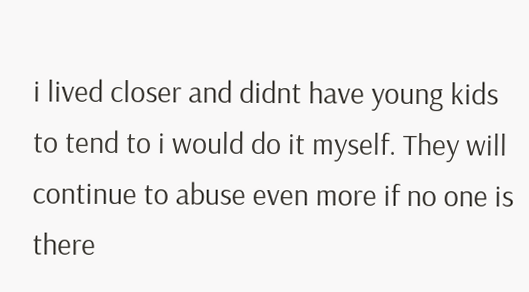i lived closer and didnt have young kids to tend to i would do it myself. They will continue to abuse even more if no one is there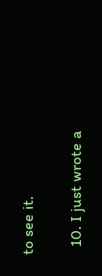to see it.

  10. I just wrote a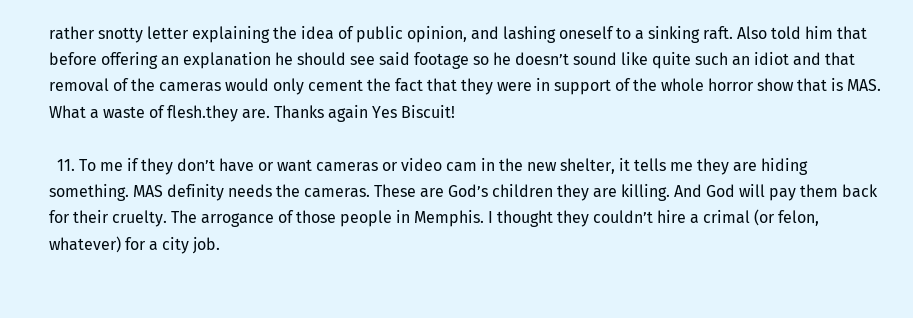rather snotty letter explaining the idea of public opinion, and lashing oneself to a sinking raft. Also told him that before offering an explanation he should see said footage so he doesn’t sound like quite such an idiot and that removal of the cameras would only cement the fact that they were in support of the whole horror show that is MAS. What a waste of flesh.they are. Thanks again Yes Biscuit!

  11. To me if they don’t have or want cameras or video cam in the new shelter, it tells me they are hiding something. MAS definity needs the cameras. These are God’s children they are killing. And God will pay them back for their cruelty. The arrogance of those people in Memphis. I thought they couldn’t hire a crimal (or felon, whatever) for a city job.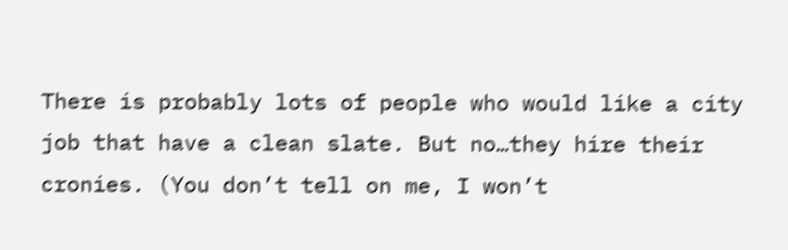There is probably lots of people who would like a city job that have a clean slate. But no…they hire their cronies. (You don’t tell on me, I won’t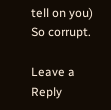tell on you) So corrupt.

Leave a Reply